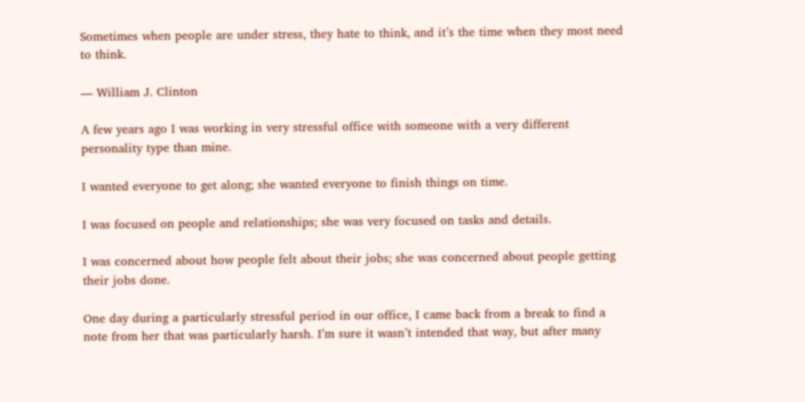Sometimes when people are under stress, they hate to think, and it’s the time when they most need to think.

— William J. Clinton

A few years ago I was working in very stressful office with someone with a very different personality type than mine.

I wanted everyone to get along; she wanted everyone to finish things on time.

I was focused on people and relationships; she was very focused on tasks and details.

I was concerned about how people felt about their jobs; she was concerned about people getting their jobs done.

One day during a particularly stressful period in our office, I came back from a break to find a note from her that was particularly harsh. I’m sure it wasn’t intended that way, but after many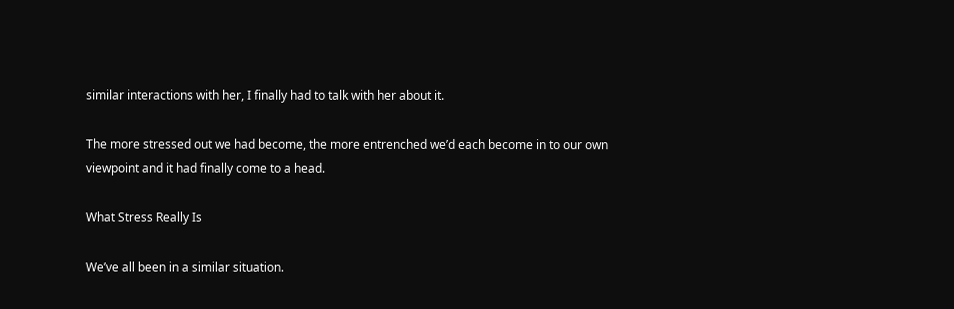similar interactions with her, I finally had to talk with her about it.

The more stressed out we had become, the more entrenched we’d each become in to our own viewpoint and it had finally come to a head.

What Stress Really Is

We’ve all been in a similar situation.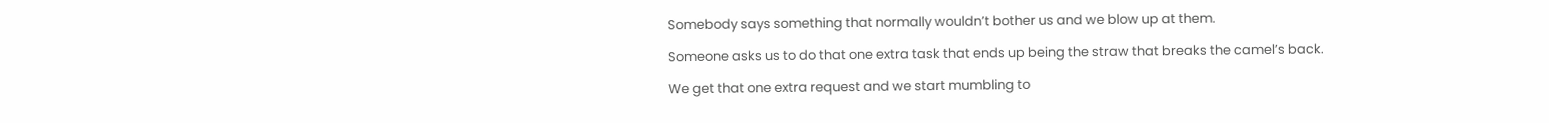Somebody says something that normally wouldn’t bother us and we blow up at them.

Someone asks us to do that one extra task that ends up being the straw that breaks the camel’s back.

We get that one extra request and we start mumbling to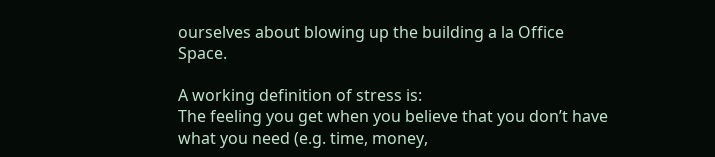ourselves about blowing up the building a la Office Space.

A working definition of stress is:
The feeling you get when you believe that you don’t have what you need (e.g. time, money,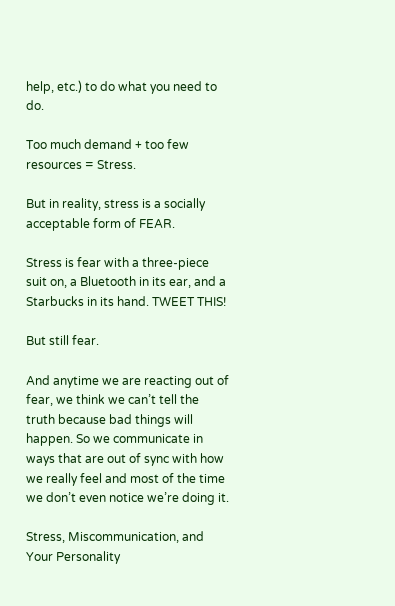help, etc.) to do what you need to do.

Too much demand + too few resources = Stress.

But in reality, stress is a socially acceptable form of FEAR.

Stress is fear with a three-piece suit on, a Bluetooth in its ear, and a Starbucks in its hand. TWEET THIS!

But still fear.

And anytime we are reacting out of fear, we think we can’t tell the truth because bad things will happen. So we communicate in ways that are out of sync with how we really feel and most of the time we don’t even notice we’re doing it.

Stress, Miscommunication, and Your Personality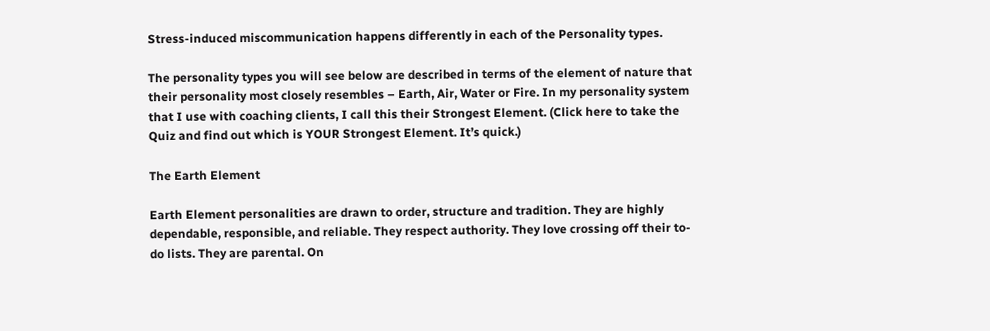Stress-induced miscommunication happens differently in each of the Personality types.

The personality types you will see below are described in terms of the element of nature that their personality most closely resembles – Earth, Air, Water or Fire. In my personality system that I use with coaching clients, I call this their Strongest Element. (Click here to take the Quiz and find out which is YOUR Strongest Element. It’s quick.)

The Earth Element

Earth Element personalities are drawn to order, structure and tradition. They are highly dependable, responsible, and reliable. They respect authority. They love crossing off their to-do lists. They are parental. On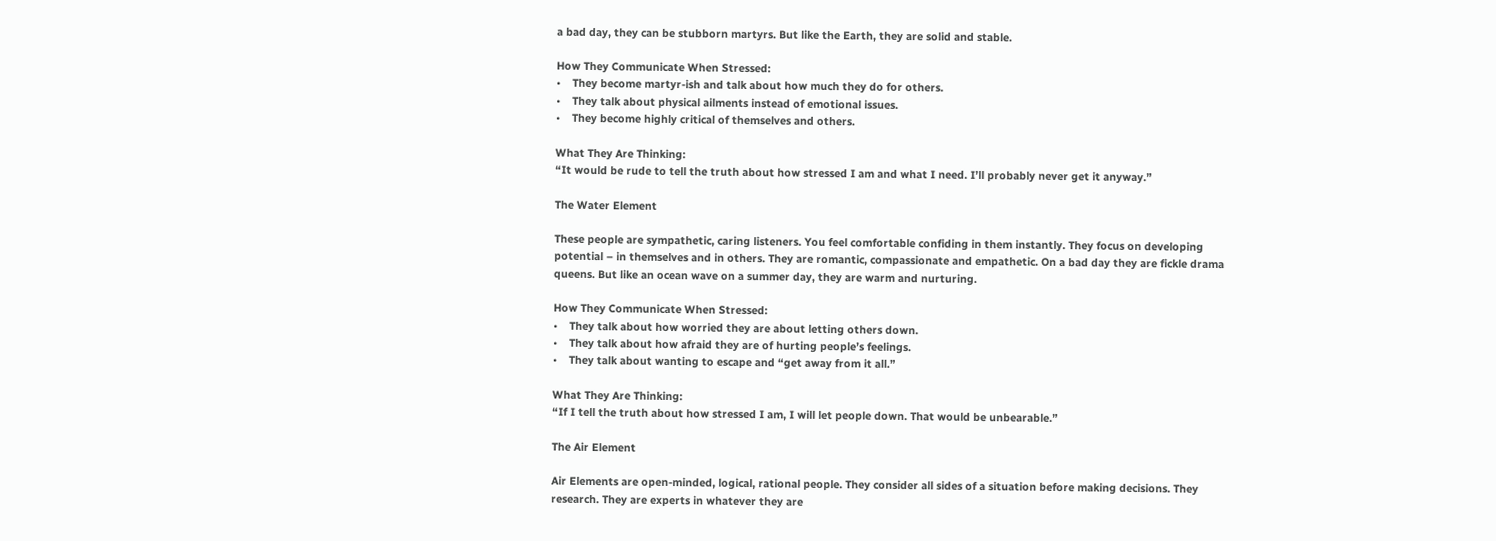a bad day, they can be stubborn martyrs. But like the Earth, they are solid and stable.

How They Communicate When Stressed:
•    They become martyr-ish and talk about how much they do for others.
•    They talk about physical ailments instead of emotional issues.
•    They become highly critical of themselves and others.

What They Are Thinking:
“It would be rude to tell the truth about how stressed I am and what I need. I’ll probably never get it anyway.”

The Water Element

These people are sympathetic, caring listeners. You feel comfortable confiding in them instantly. They focus on developing potential – in themselves and in others. They are romantic, compassionate and empathetic. On a bad day they are fickle drama queens. But like an ocean wave on a summer day, they are warm and nurturing.

How They Communicate When Stressed:
•    They talk about how worried they are about letting others down.
•    They talk about how afraid they are of hurting people’s feelings.
•    They talk about wanting to escape and “get away from it all.”

What They Are Thinking:
“If I tell the truth about how stressed I am, I will let people down. That would be unbearable.”

The Air Element

Air Elements are open-minded, logical, rational people. They consider all sides of a situation before making decisions. They research. They are experts in whatever they are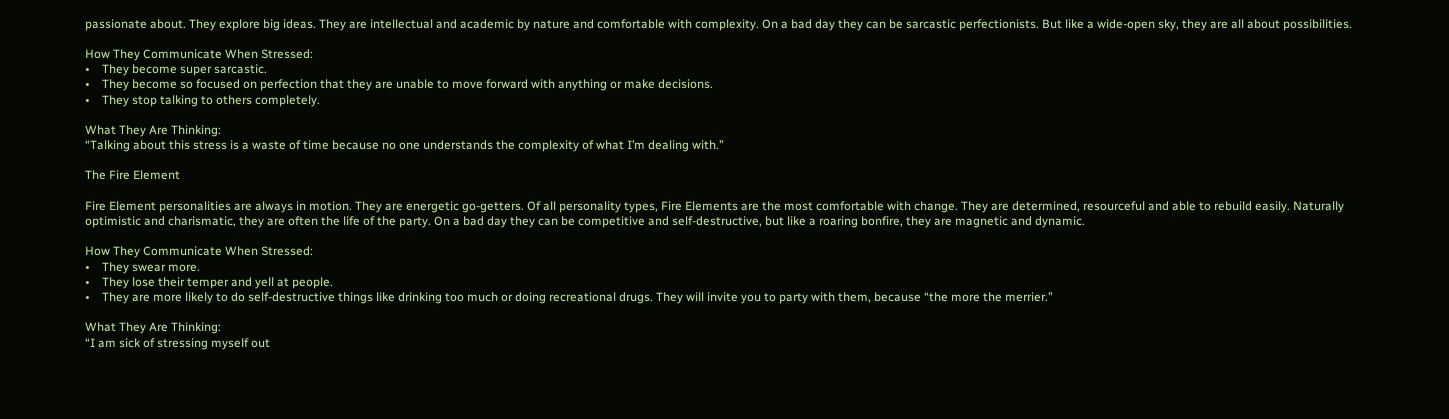passionate about. They explore big ideas. They are intellectual and academic by nature and comfortable with complexity. On a bad day they can be sarcastic perfectionists. But like a wide-open sky, they are all about possibilities.

How They Communicate When Stressed:
•    They become super sarcastic.
•    They become so focused on perfection that they are unable to move forward with anything or make decisions.
•    They stop talking to others completely.

What They Are Thinking:
“Talking about this stress is a waste of time because no one understands the complexity of what I’m dealing with.”

The Fire Element

Fire Element personalities are always in motion. They are energetic go-getters. Of all personality types, Fire Elements are the most comfortable with change. They are determined, resourceful and able to rebuild easily. Naturally optimistic and charismatic, they are often the life of the party. On a bad day they can be competitive and self-destructive, but like a roaring bonfire, they are magnetic and dynamic.

How They Communicate When Stressed:
•    They swear more.
•    They lose their temper and yell at people.
•    They are more likely to do self-destructive things like drinking too much or doing recreational drugs. They will invite you to party with them, because “the more the merrier.”

What They Are Thinking:
“I am sick of stressing myself out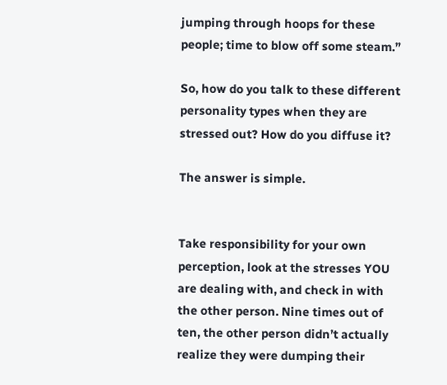jumping through hoops for these people; time to blow off some steam.”

So, how do you talk to these different personality types when they are stressed out? How do you diffuse it?

The answer is simple.


Take responsibility for your own perception, look at the stresses YOU are dealing with, and check in with the other person. Nine times out of ten, the other person didn’t actually realize they were dumping their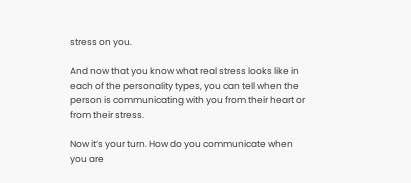stress on you.

And now that you know what real stress looks like in each of the personality types, you can tell when the person is communicating with you from their heart or from their stress.

Now it’s your turn. How do you communicate when you are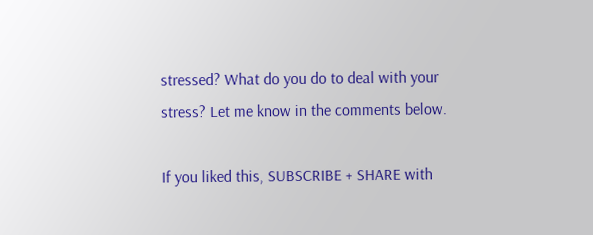stressed? What do you do to deal with your stress? Let me know in the comments below.

If you liked this, SUBSCRIBE + SHARE with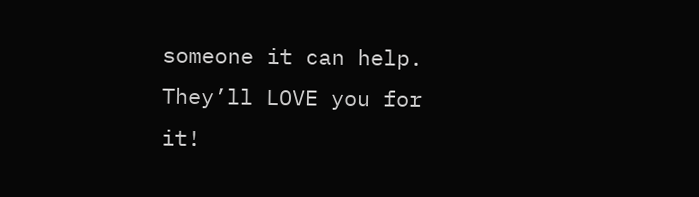someone it can help. They’ll LOVE you for it!